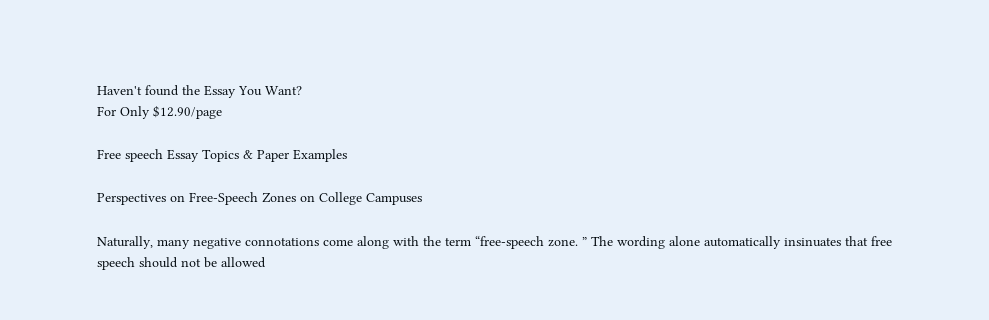Haven't found the Essay You Want?
For Only $12.90/page

Free speech Essay Topics & Paper Examples

Perspectives on Free-Speech Zones on College Campuses

Naturally, many negative connotations come along with the term “free-speech zone. ” The wording alone automatically insinuates that free speech should not be allowed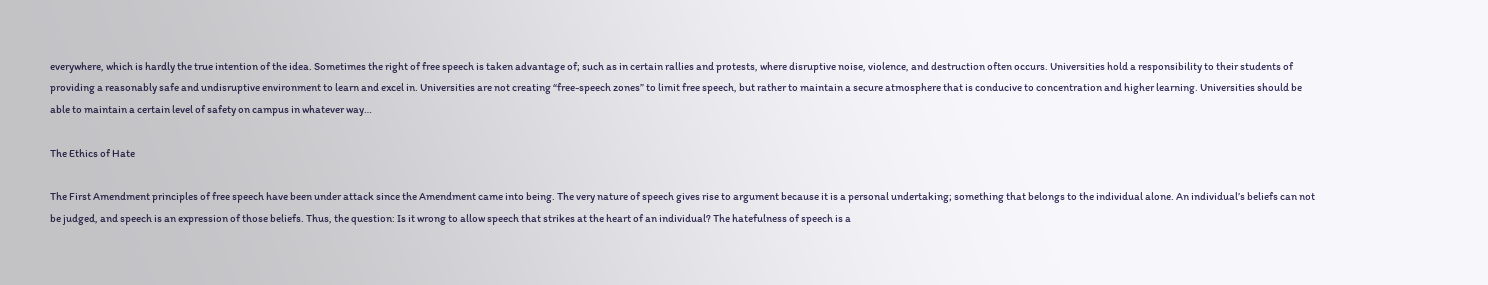everywhere, which is hardly the true intention of the idea. Sometimes the right of free speech is taken advantage of; such as in certain rallies and protests, where disruptive noise, violence, and destruction often occurs. Universities hold a responsibility to their students of providing a reasonably safe and undisruptive environment to learn and excel in. Universities are not creating “free-speech zones” to limit free speech, but rather to maintain a secure atmosphere that is conducive to concentration and higher learning. Universities should be able to maintain a certain level of safety on campus in whatever way…

The Ethics of Hate

The First Amendment principles of free speech have been under attack since the Amendment came into being. The very nature of speech gives rise to argument because it is a personal undertaking; something that belongs to the individual alone. An individual’s beliefs can not be judged, and speech is an expression of those beliefs. Thus, the question: Is it wrong to allow speech that strikes at the heart of an individual? The hatefulness of speech is a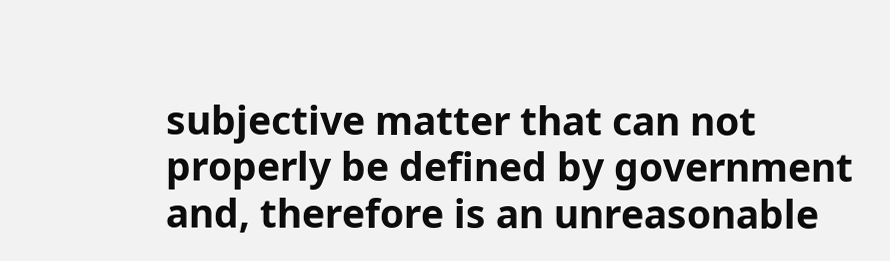subjective matter that can not properly be defined by government and, therefore is an unreasonable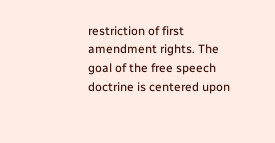restriction of first amendment rights. The goal of the free speech doctrine is centered upon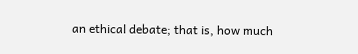an ethical debate; that is, how much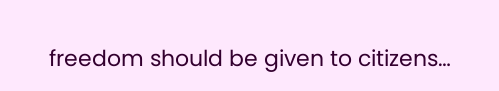freedom should be given to citizens…